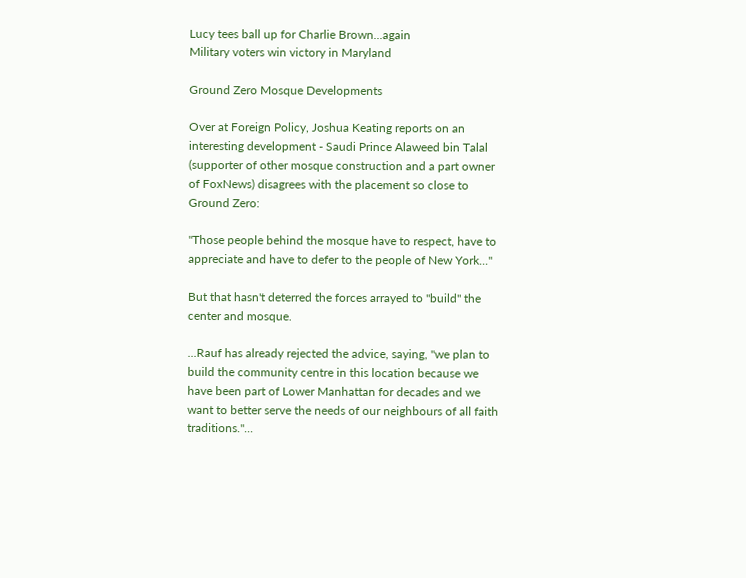Lucy tees ball up for Charlie Brown...again
Military voters win victory in Maryland

Ground Zero Mosque Developments

Over at Foreign Policy, Joshua Keating reports on an interesting development - Saudi Prince Alaweed bin Talal (supporter of other mosque construction and a part owner of FoxNews) disagrees with the placement so close to Ground Zero:

"Those people behind the mosque have to respect, have to appreciate and have to defer to the people of New York..."

But that hasn't deterred the forces arrayed to "build" the center and mosque.

...Rauf has already rejected the advice, saying, "we plan to build the community centre in this location because we have been part of Lower Manhattan for decades and we want to better serve the needs of our neighbours of all faith traditions."...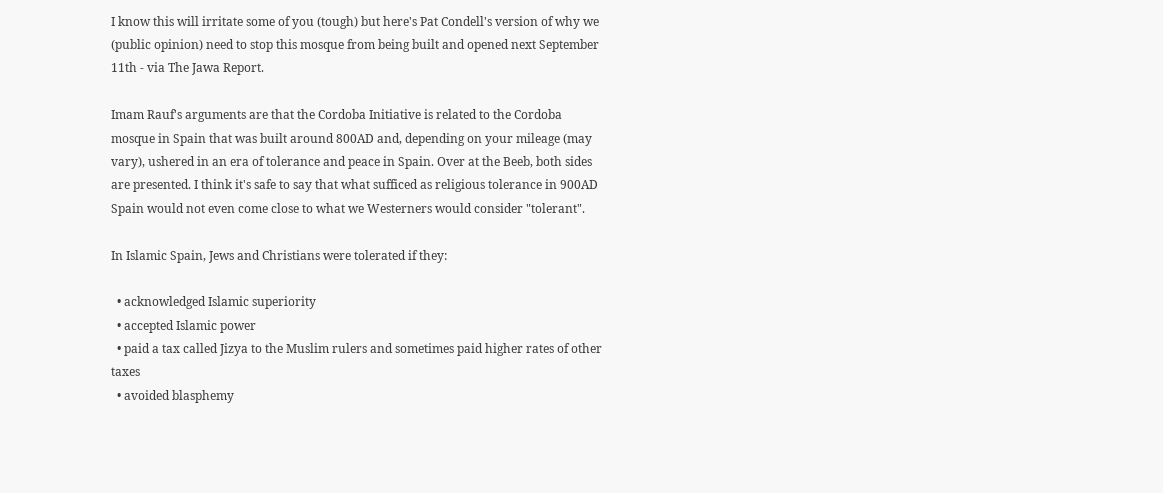I know this will irritate some of you (tough) but here's Pat Condell's version of why we (public opinion) need to stop this mosque from being built and opened next September 11th - via The Jawa Report.

Imam Rauf's arguments are that the Cordoba Initiative is related to the Cordoba mosque in Spain that was built around 800AD and, depending on your mileage (may vary), ushered in an era of tolerance and peace in Spain. Over at the Beeb, both sides are presented. I think it's safe to say that what sufficed as religious tolerance in 900AD Spain would not even come close to what we Westerners would consider "tolerant".

In Islamic Spain, Jews and Christians were tolerated if they:

  • acknowledged Islamic superiority
  • accepted Islamic power
  • paid a tax called Jizya to the Muslim rulers and sometimes paid higher rates of other taxes
  • avoided blasphemy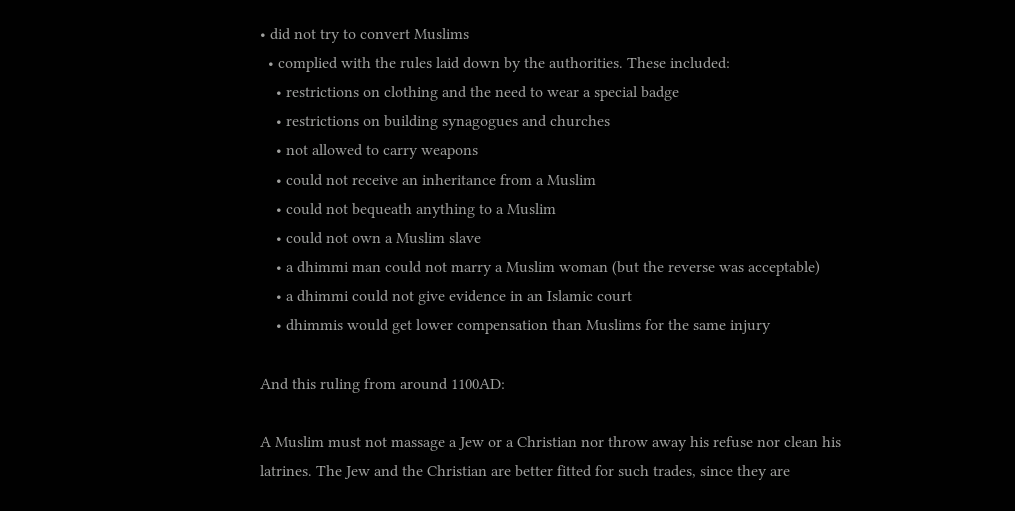• did not try to convert Muslims
  • complied with the rules laid down by the authorities. These included:
    • restrictions on clothing and the need to wear a special badge
    • restrictions on building synagogues and churches
    • not allowed to carry weapons
    • could not receive an inheritance from a Muslim
    • could not bequeath anything to a Muslim
    • could not own a Muslim slave
    • a dhimmi man could not marry a Muslim woman (but the reverse was acceptable)
    • a dhimmi could not give evidence in an Islamic court
    • dhimmis would get lower compensation than Muslims for the same injury

And this ruling from around 1100AD:

A Muslim must not massage a Jew or a Christian nor throw away his refuse nor clean his latrines. The Jew and the Christian are better fitted for such trades, since they are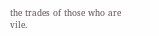the trades of those who are vile.